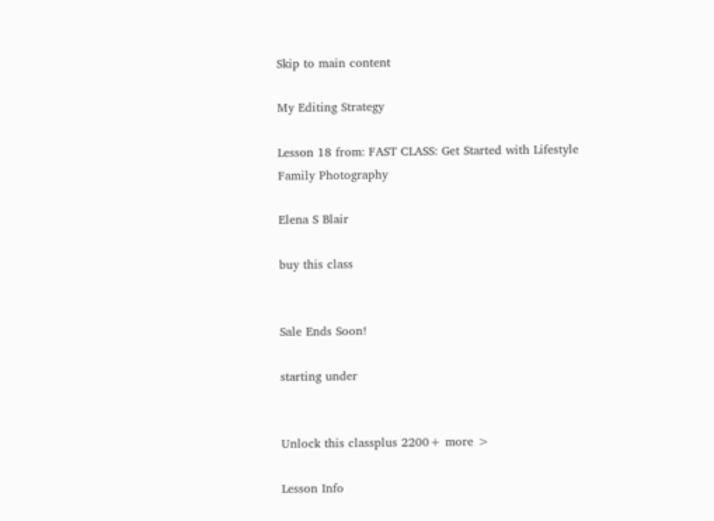Skip to main content

My Editing Strategy

Lesson 18 from: FAST CLASS: Get Started with Lifestyle Family Photography

Elena S Blair

buy this class


Sale Ends Soon!

starting under


Unlock this classplus 2200+ more >

Lesson Info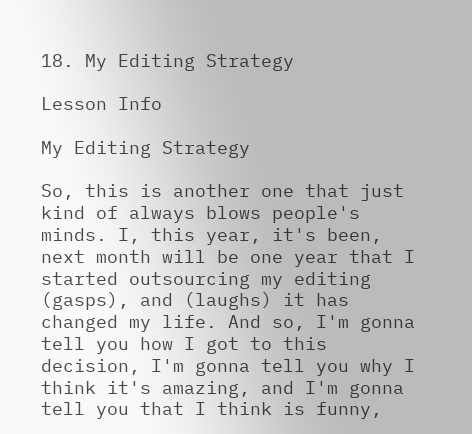18. My Editing Strategy

Lesson Info

My Editing Strategy

So, this is another one that just kind of always blows people's minds. I, this year, it's been, next month will be one year that I started outsourcing my editing (gasps), and (laughs) it has changed my life. And so, I'm gonna tell you how I got to this decision, I'm gonna tell you why I think it's amazing, and I'm gonna tell you that I think is funny,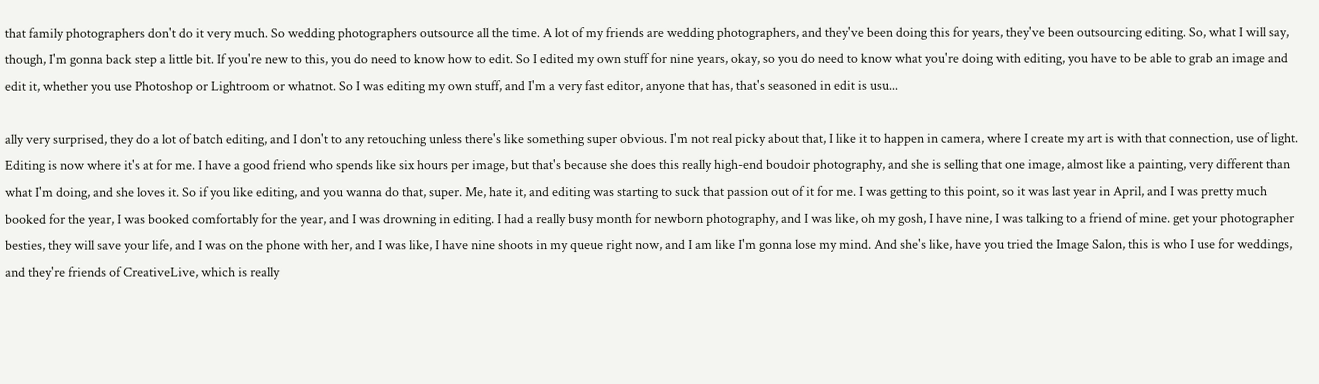that family photographers don't do it very much. So wedding photographers outsource all the time. A lot of my friends are wedding photographers, and they've been doing this for years, they've been outsourcing editing. So, what I will say, though, I'm gonna back step a little bit. If you're new to this, you do need to know how to edit. So I edited my own stuff for nine years, okay, so you do need to know what you're doing with editing, you have to be able to grab an image and edit it, whether you use Photoshop or Lightroom or whatnot. So I was editing my own stuff, and I'm a very fast editor, anyone that has, that's seasoned in edit is usu...

ally very surprised, they do a lot of batch editing, and I don't to any retouching unless there's like something super obvious. I'm not real picky about that, I like it to happen in camera, where I create my art is with that connection, use of light. Editing is now where it's at for me. I have a good friend who spends like six hours per image, but that's because she does this really high-end boudoir photography, and she is selling that one image, almost like a painting, very different than what I'm doing, and she loves it. So if you like editing, and you wanna do that, super. Me, hate it, and editing was starting to suck that passion out of it for me. I was getting to this point, so it was last year in April, and I was pretty much booked for the year, I was booked comfortably for the year, and I was drowning in editing. I had a really busy month for newborn photography, and I was like, oh my gosh, I have nine, I was talking to a friend of mine. get your photographer besties, they will save your life, and I was on the phone with her, and I was like, I have nine shoots in my queue right now, and I am like I'm gonna lose my mind. And she's like, have you tried the Image Salon, this is who I use for weddings, and they're friends of CreativeLive, which is really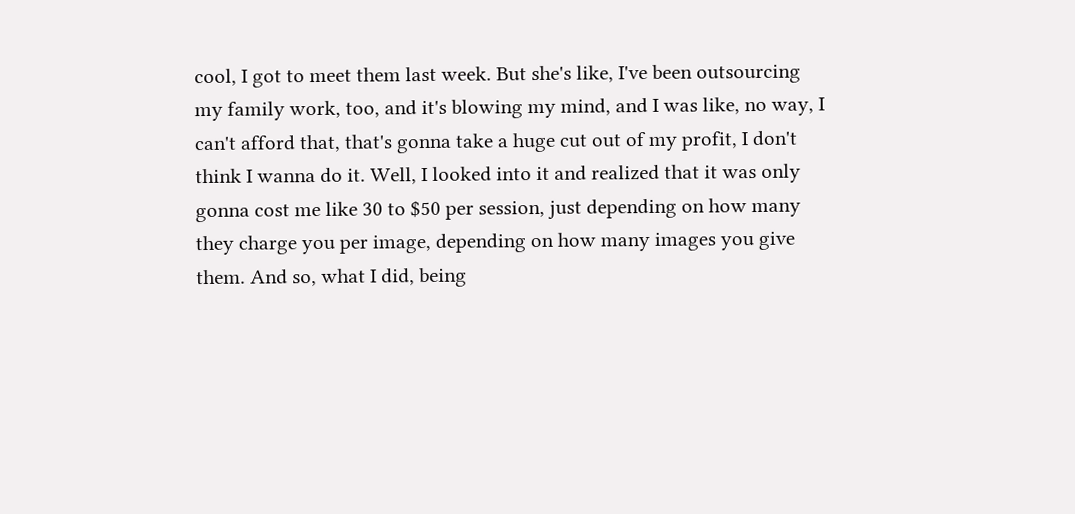cool, I got to meet them last week. But she's like, I've been outsourcing my family work, too, and it's blowing my mind, and I was like, no way, I can't afford that, that's gonna take a huge cut out of my profit, I don't think I wanna do it. Well, I looked into it and realized that it was only gonna cost me like 30 to $50 per session, just depending on how many they charge you per image, depending on how many images you give them. And so, what I did, being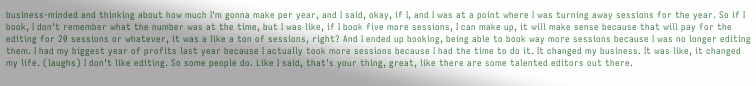business-minded and thinking about how much I'm gonna make per year, and I said, okay, if I, and I was at a point where I was turning away sessions for the year. So if I book, I don't remember what the number was at the time, but I was like, if I book five more sessions, I can make up, it will make sense because that will pay for the editing for 20 sessions or whatever, it was a like a ton of sessions, right? And I ended up booking, being able to book way more sessions because I was no longer editing them. I had my biggest year of profits last year because I actually took more sessions because I had the time to do it. It changed my business. It was like, it changed my life. (laughs) I don't like editing. So some people do. Like I said, that's your thing, great, like there are some talented editors out there.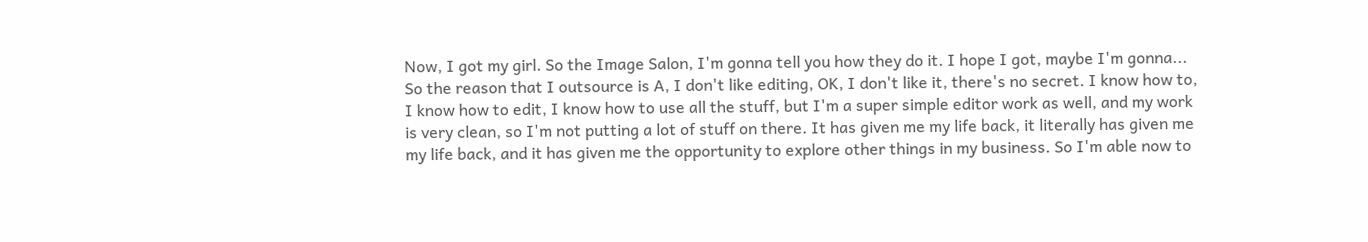Now, I got my girl. So the Image Salon, I'm gonna tell you how they do it. I hope I got, maybe I'm gonna... So the reason that I outsource is A, I don't like editing, OK, I don't like it, there's no secret. I know how to, I know how to edit, I know how to use all the stuff, but I'm a super simple editor work as well, and my work is very clean, so I'm not putting a lot of stuff on there. It has given me my life back, it literally has given me my life back, and it has given me the opportunity to explore other things in my business. So I'm able now to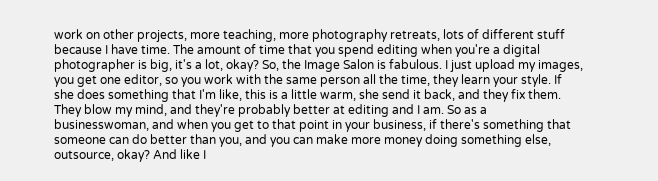work on other projects, more teaching, more photography retreats, lots of different stuff because I have time. The amount of time that you spend editing when you're a digital photographer is big, it's a lot, okay? So, the Image Salon is fabulous. I just upload my images, you get one editor, so you work with the same person all the time, they learn your style. If she does something that I'm like, this is a little warm, she send it back, and they fix them. They blow my mind, and they're probably better at editing and I am. So as a businesswoman, and when you get to that point in your business, if there's something that someone can do better than you, and you can make more money doing something else, outsource, okay? And like I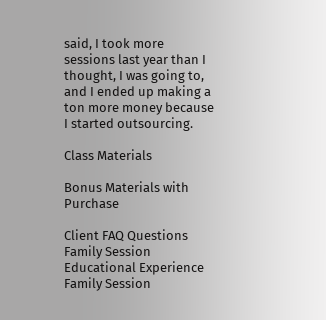said, I took more sessions last year than I thought, I was going to, and I ended up making a ton more money because I started outsourcing.

Class Materials

Bonus Materials with Purchase

Client FAQ Questions
Family Session Educational Experience
Family Session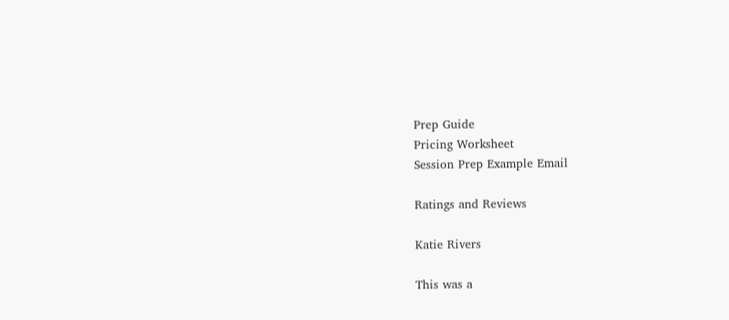Prep Guide
Pricing Worksheet
Session Prep Example Email

Ratings and Reviews

Katie Rivers

This was a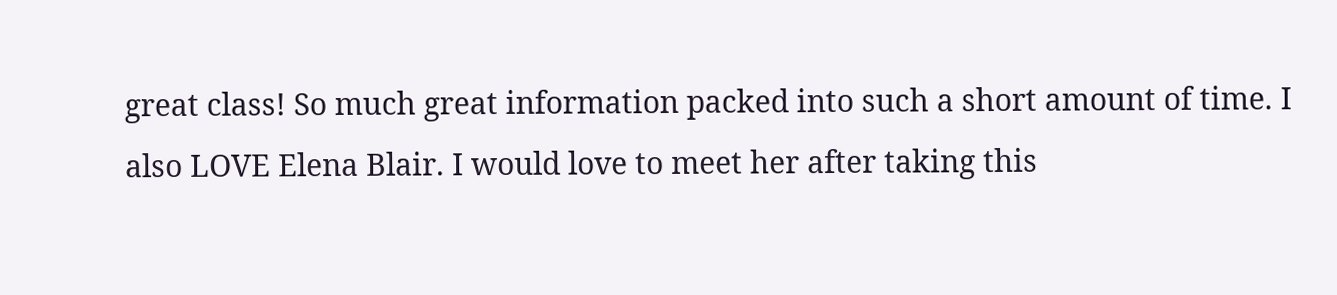great class! So much great information packed into such a short amount of time. I also LOVE Elena Blair. I would love to meet her after taking this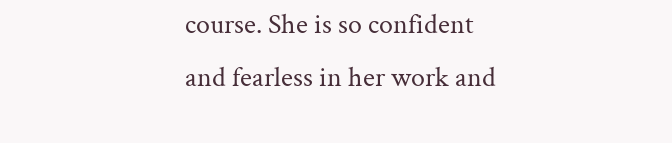course. She is so confident and fearless in her work and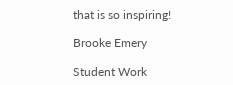that is so inspiring!

Brooke Emery

Student Work